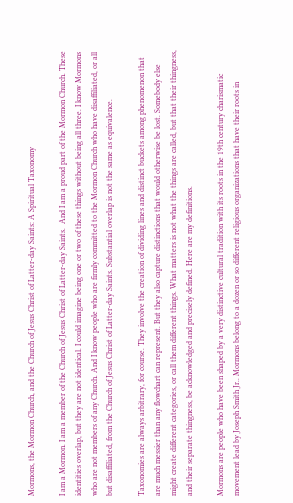Mormons, the Mormon Church, and the Church of Jesus Christ of Latter-day Saints: A Spiritual Taxonomy

I am a Mormon. I am a member of the Church of Jesus Christ of Latter-day Saints.  And I am a proud part of the Mormon Church. These identities overlap, but they are not identical. I could imagine being one or two of these things without being all three. I know Mormons who are not members of any Church. And I know people who are firmly committed to the Mormon Church who have disaffiliated, or all but disaffiliated, from the Church of Jesus Christ of Latter-day Saints. Substantial overlap is not the same as equivalence.

Taxonomies are always arbitrary, for course. They involve the creation of dividing lines and distinct buckets among phenomenon that are much messier than any flowchart can represent. But they also capture distinctions that would otherwise be lost. Somebody else might create different categories, or call them different things. What matters is not what the things are called, but that their thingness, and their separate thingness, be acknowledged and precisely defined. Here are my definitions.

Mormons are people who have been shaped by a very distinctive cultural tradition with its roots in the 19th century charismatic movement lead by Joseph Smith Jr.. Mormons belong to a dozen or so different religious organizations that have their roots in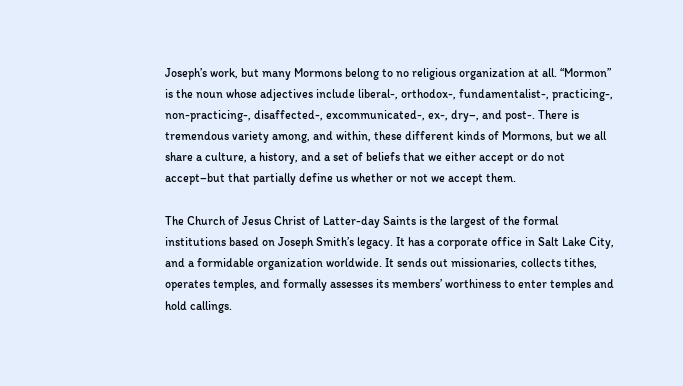Joseph’s work, but many Mormons belong to no religious organization at all. “Mormon” is the noun whose adjectives include liberal-, orthodox-, fundamentalist-, practicing-, non-practicing-, disaffected-, excommunicated-, ex-, dry–, and post-. There is tremendous variety among, and within, these different kinds of Mormons, but we all share a culture, a history, and a set of beliefs that we either accept or do not accept–but that partially define us whether or not we accept them.

The Church of Jesus Christ of Latter-day Saints is the largest of the formal institutions based on Joseph Smith’s legacy. It has a corporate office in Salt Lake City, and a formidable organization worldwide. It sends out missionaries, collects tithes, operates temples, and formally assesses its members’ worthiness to enter temples and hold callings.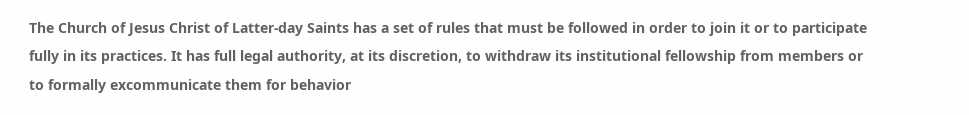The Church of Jesus Christ of Latter-day Saints has a set of rules that must be followed in order to join it or to participate fully in its practices. It has full legal authority, at its discretion, to withdraw its institutional fellowship from members or to formally excommunicate them for behavior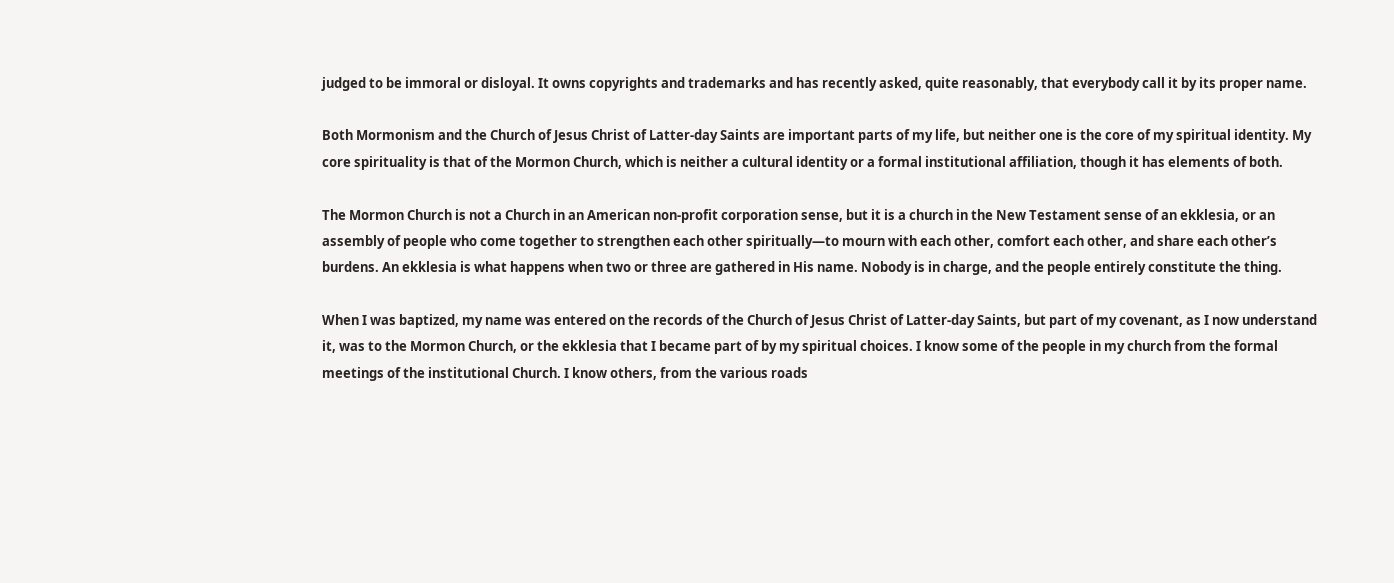judged to be immoral or disloyal. It owns copyrights and trademarks and has recently asked, quite reasonably, that everybody call it by its proper name.

Both Mormonism and the Church of Jesus Christ of Latter-day Saints are important parts of my life, but neither one is the core of my spiritual identity. My core spirituality is that of the Mormon Church, which is neither a cultural identity or a formal institutional affiliation, though it has elements of both.

The Mormon Church is not a Church in an American non-profit corporation sense, but it is a church in the New Testament sense of an ekklesia, or an assembly of people who come together to strengthen each other spiritually—to mourn with each other, comfort each other, and share each other’s burdens. An ekklesia is what happens when two or three are gathered in His name. Nobody is in charge, and the people entirely constitute the thing.

When I was baptized, my name was entered on the records of the Church of Jesus Christ of Latter-day Saints, but part of my covenant, as I now understand it, was to the Mormon Church, or the ekklesia that I became part of by my spiritual choices. I know some of the people in my church from the formal meetings of the institutional Church. I know others, from the various roads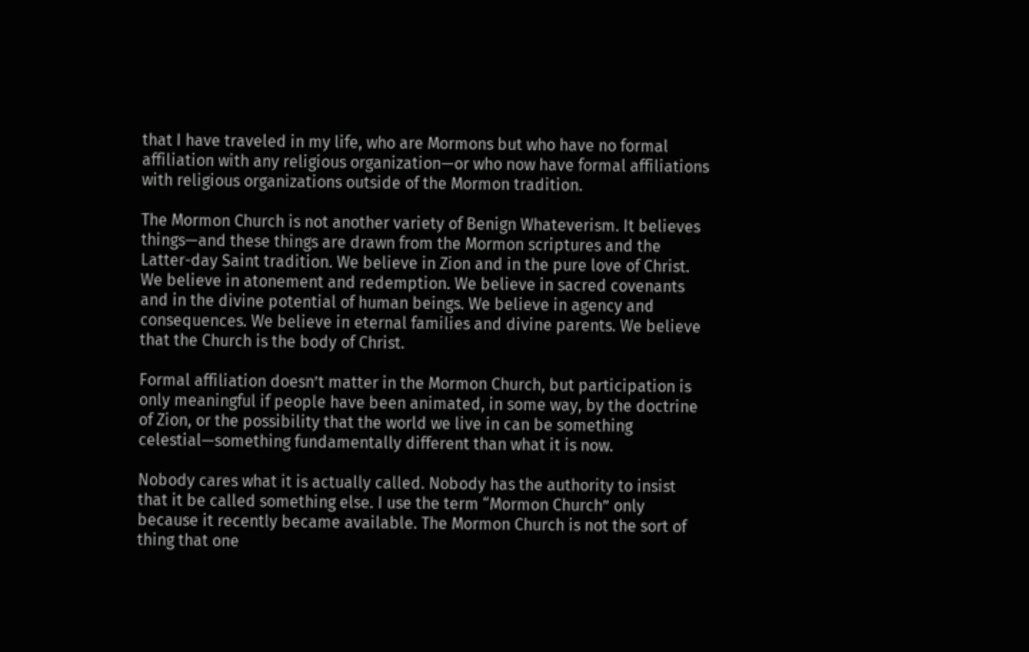that I have traveled in my life, who are Mormons but who have no formal affiliation with any religious organization—or who now have formal affiliations with religious organizations outside of the Mormon tradition.

The Mormon Church is not another variety of Benign Whateverism. It believes things—and these things are drawn from the Mormon scriptures and the Latter-day Saint tradition. We believe in Zion and in the pure love of Christ. We believe in atonement and redemption. We believe in sacred covenants and in the divine potential of human beings. We believe in agency and consequences. We believe in eternal families and divine parents. We believe that the Church is the body of Christ.

Formal affiliation doesn’t matter in the Mormon Church, but participation is only meaningful if people have been animated, in some way, by the doctrine of Zion, or the possibility that the world we live in can be something celestial—something fundamentally different than what it is now.

Nobody cares what it is actually called. Nobody has the authority to insist that it be called something else. I use the term “Mormon Church” only because it recently became available. The Mormon Church is not the sort of thing that one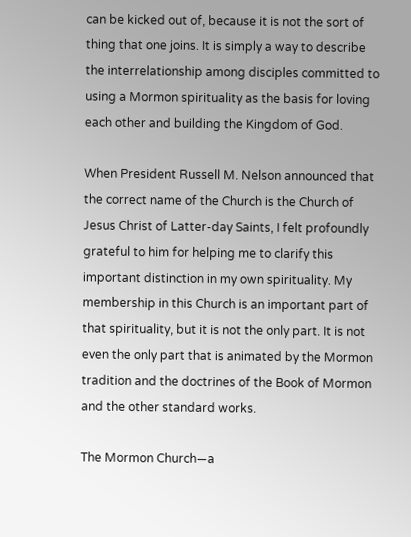can be kicked out of, because it is not the sort of thing that one joins. It is simply a way to describe the interrelationship among disciples committed to using a Mormon spirituality as the basis for loving each other and building the Kingdom of God.

When President Russell M. Nelson announced that the correct name of the Church is the Church of Jesus Christ of Latter-day Saints, I felt profoundly grateful to him for helping me to clarify this important distinction in my own spirituality. My membership in this Church is an important part of that spirituality, but it is not the only part. It is not even the only part that is animated by the Mormon tradition and the doctrines of the Book of Mormon and the other standard works.

The Mormon Church—a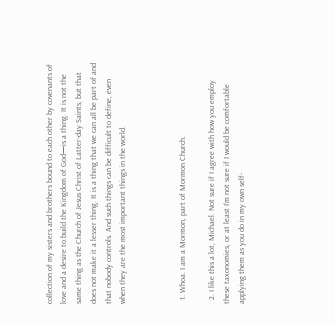collection of my sisters and brothers bound to each other by covenants of love and a desire to build the Kingdom of God—is a thing. It is not the same thing as the Church of Jesus Christ of Latter-day Saints, but that does not make it a lesser thing. It is a thing that we can all be part of and that nobody controls. And such things can be difficult to define, even when they are the most important things in the world.



  1. Whoa. I am a Mormon, part of Mormon Church.

  2. I like this a lot, Michael. Not sure if I agree with how you employ these taxonomies, or at least I’m not sure if I would be comfortable applying them as you do in my own self-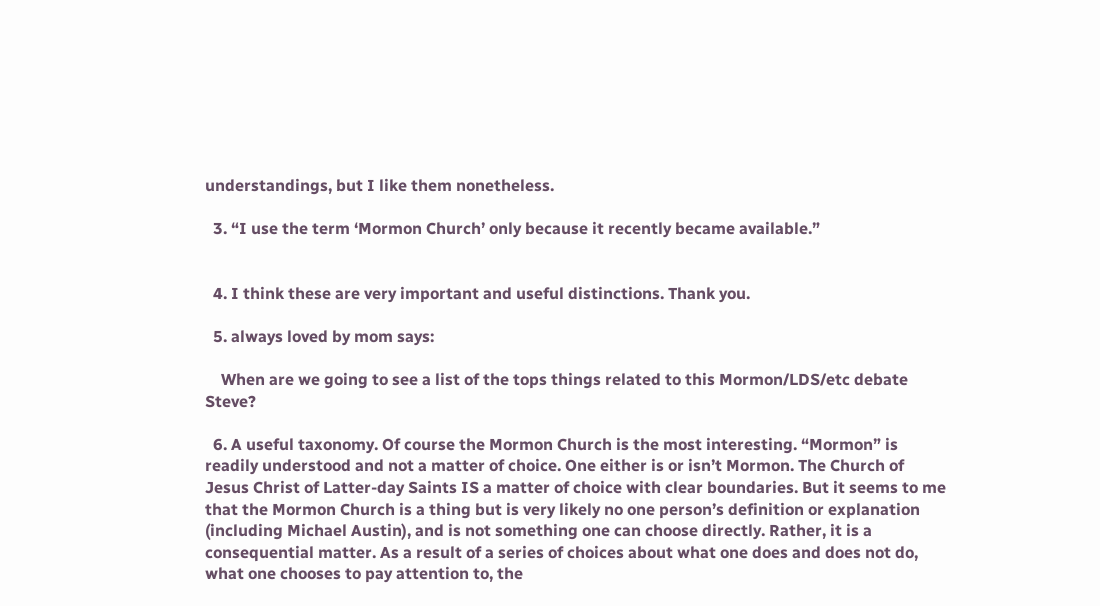understandings, but I like them nonetheless.

  3. “I use the term ‘Mormon Church’ only because it recently became available.”


  4. I think these are very important and useful distinctions. Thank you.

  5. always loved by mom says:

    When are we going to see a list of the tops things related to this Mormon/LDS/etc debate Steve?

  6. A useful taxonomy. Of course the Mormon Church is the most interesting. “Mormon” is readily understood and not a matter of choice. One either is or isn’t Mormon. The Church of Jesus Christ of Latter-day Saints IS a matter of choice with clear boundaries. But it seems to me that the Mormon Church is a thing but is very likely no one person’s definition or explanation (including Michael Austin), and is not something one can choose directly. Rather, it is a consequential matter. As a result of a series of choices about what one does and does not do, what one chooses to pay attention to, the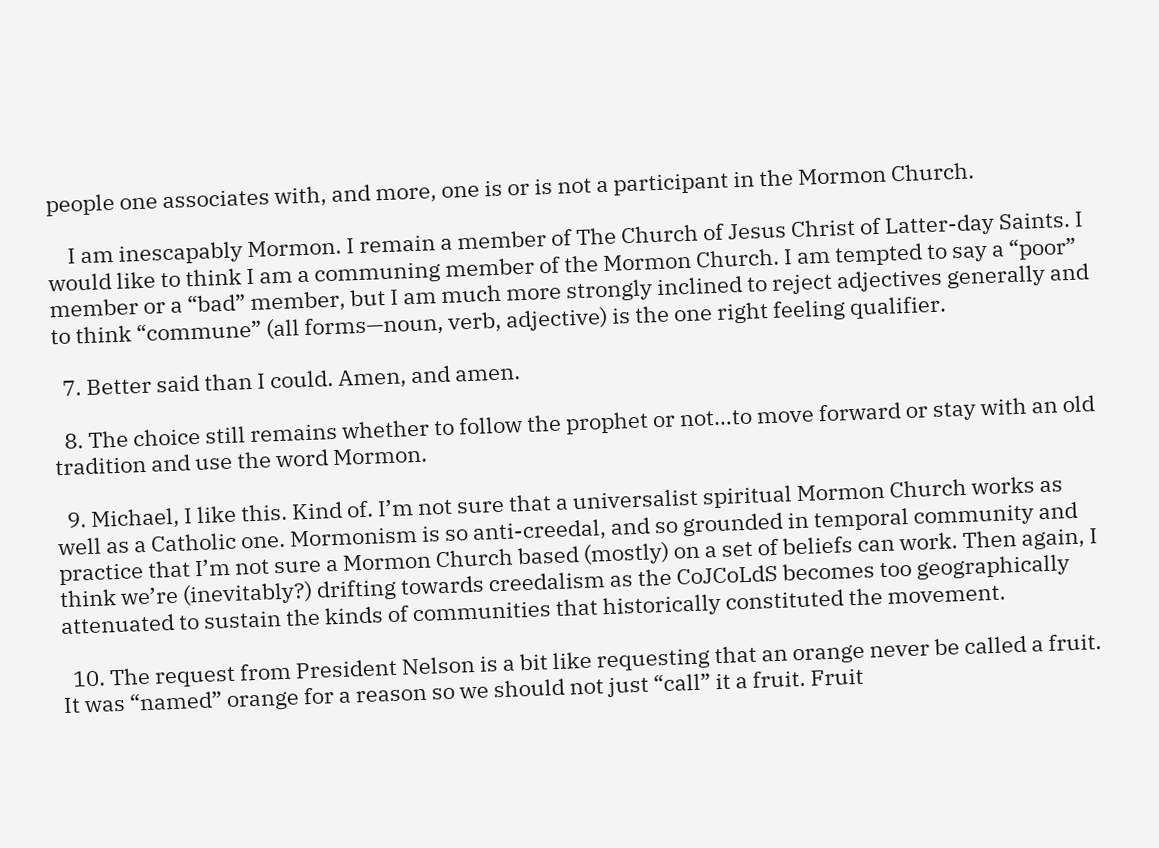people one associates with, and more, one is or is not a participant in the Mormon Church.

    I am inescapably Mormon. I remain a member of The Church of Jesus Christ of Latter-day Saints. I would like to think I am a communing member of the Mormon Church. I am tempted to say a “poor” member or a “bad” member, but I am much more strongly inclined to reject adjectives generally and to think “commune” (all forms—noun, verb, adjective) is the one right feeling qualifier.

  7. Better said than I could. Amen, and amen.

  8. The choice still remains whether to follow the prophet or not…to move forward or stay with an old tradition and use the word Mormon.

  9. Michael, I like this. Kind of. I’m not sure that a universalist spiritual Mormon Church works as well as a Catholic one. Mormonism is so anti-creedal, and so grounded in temporal community and practice that I’m not sure a Mormon Church based (mostly) on a set of beliefs can work. Then again, I think we’re (inevitably?) drifting towards creedalism as the CoJCoLdS becomes too geographically attenuated to sustain the kinds of communities that historically constituted the movement.

  10. The request from President Nelson is a bit like requesting that an orange never be called a fruit. It was “named” orange for a reason so we should not just “call” it a fruit. Fruit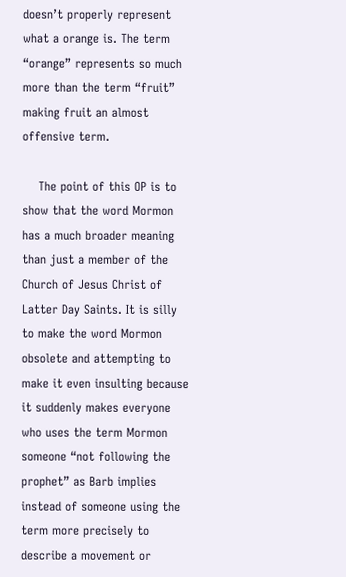doesn’t properly represent what a orange is. The term “orange” represents so much more than the term “fruit” making fruit an almost offensive term.

    The point of this OP is to show that the word Mormon has a much broader meaning than just a member of the Church of Jesus Christ of Latter Day Saints. It is silly to make the word Mormon obsolete and attempting to make it even insulting because it suddenly makes everyone who uses the term Mormon someone “not following the prophet” as Barb implies instead of someone using the term more precisely to describe a movement or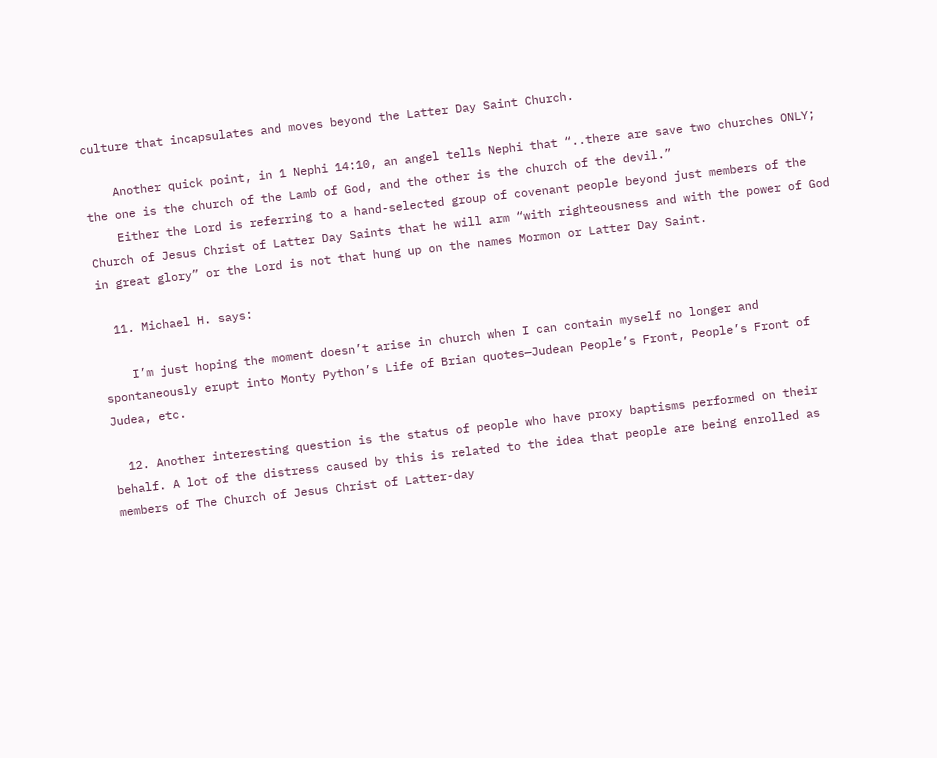culture that incapsulates and moves beyond the Latter Day Saint Church.

    Another quick point, in 1 Nephi 14:10, an angel tells Nephi that “..there are save two churches ONLY; the one is the church of the Lamb of God, and the other is the church of the devil.”
    Either the Lord is referring to a hand-selected group of covenant people beyond just members of the Church of Jesus Christ of Latter Day Saints that he will arm “with righteousness and with the power of God in great glory” or the Lord is not that hung up on the names Mormon or Latter Day Saint.

  11. Michael H. says:

    I’m just hoping the moment doesn’t arise in church when I can contain myself no longer and spontaneously erupt into Monty Python’s Life of Brian quotes—Judean People’s Front, People’s Front of Judea, etc.

  12. Another interesting question is the status of people who have proxy baptisms performed on their behalf. A lot of the distress caused by this is related to the idea that people are being enrolled as members of The Church of Jesus Christ of Latter-day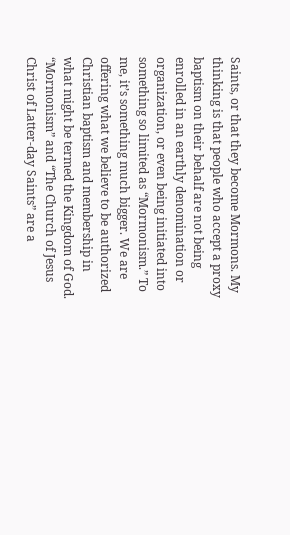Saints, or that they become Mormons. My thinking is that people who accept a proxy baptism on their behalf are not being enrolled in an earthly denomination or organization, or even being initiated into something so limited as “Mormonism.” To me, it’s something much bigger. We are offering what we believe to be authorized Christian baptism and membership in what might be termed the Kingdom of God. “Mormonism” and “The Church of Jesus Christ of Latter-day Saints” are a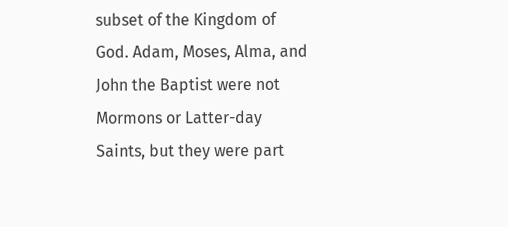subset of the Kingdom of God. Adam, Moses, Alma, and John the Baptist were not Mormons or Latter-day Saints, but they were part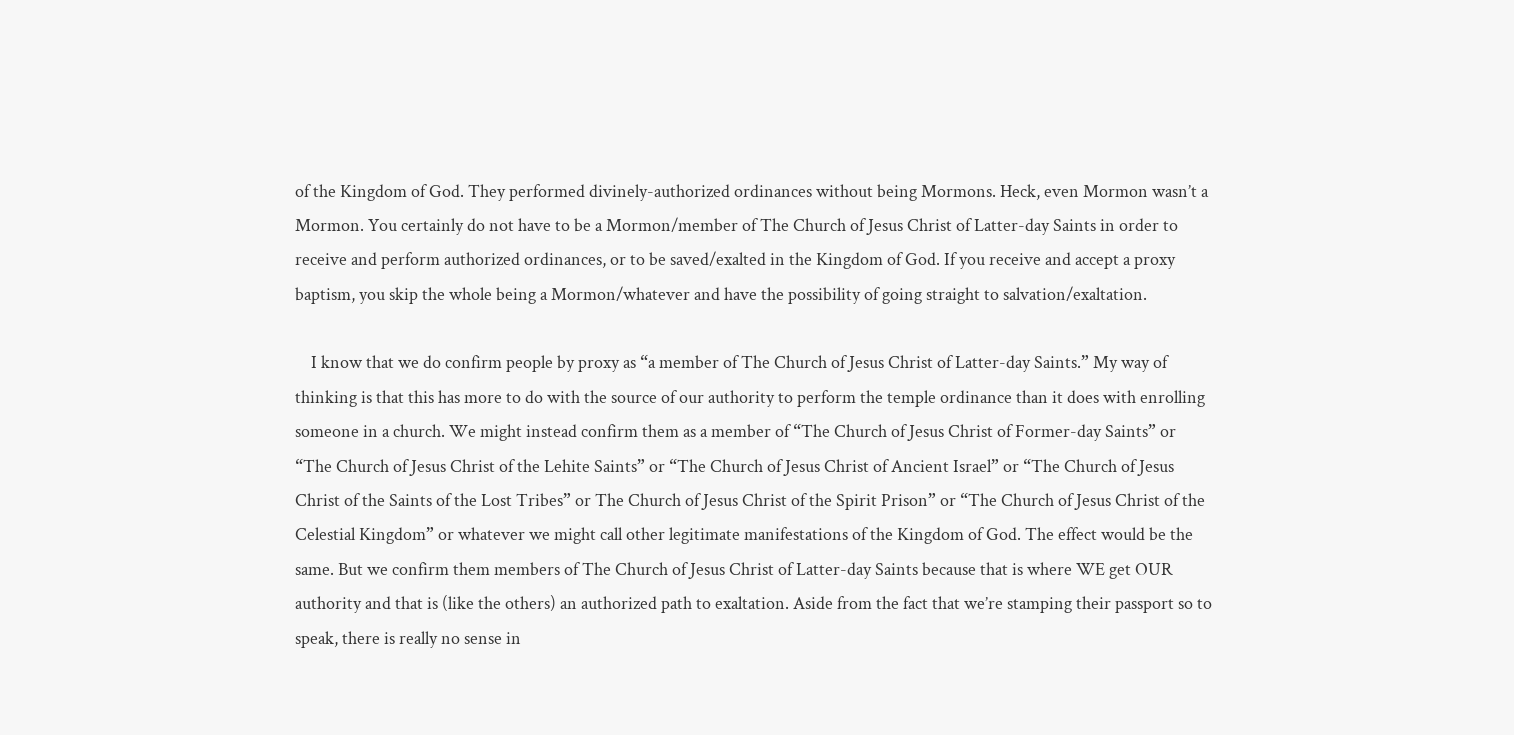of the Kingdom of God. They performed divinely-authorized ordinances without being Mormons. Heck, even Mormon wasn’t a Mormon. You certainly do not have to be a Mormon/member of The Church of Jesus Christ of Latter-day Saints in order to receive and perform authorized ordinances, or to be saved/exalted in the Kingdom of God. If you receive and accept a proxy baptism, you skip the whole being a Mormon/whatever and have the possibility of going straight to salvation/exaltation.

    I know that we do confirm people by proxy as “a member of The Church of Jesus Christ of Latter-day Saints.” My way of thinking is that this has more to do with the source of our authority to perform the temple ordinance than it does with enrolling someone in a church. We might instead confirm them as a member of “The Church of Jesus Christ of Former-day Saints” or “The Church of Jesus Christ of the Lehite Saints” or “The Church of Jesus Christ of Ancient Israel” or “The Church of Jesus Christ of the Saints of the Lost Tribes” or The Church of Jesus Christ of the Spirit Prison” or “The Church of Jesus Christ of the Celestial Kingdom” or whatever we might call other legitimate manifestations of the Kingdom of God. The effect would be the same. But we confirm them members of The Church of Jesus Christ of Latter-day Saints because that is where WE get OUR authority and that is (like the others) an authorized path to exaltation. Aside from the fact that we’re stamping their passport so to speak, there is really no sense in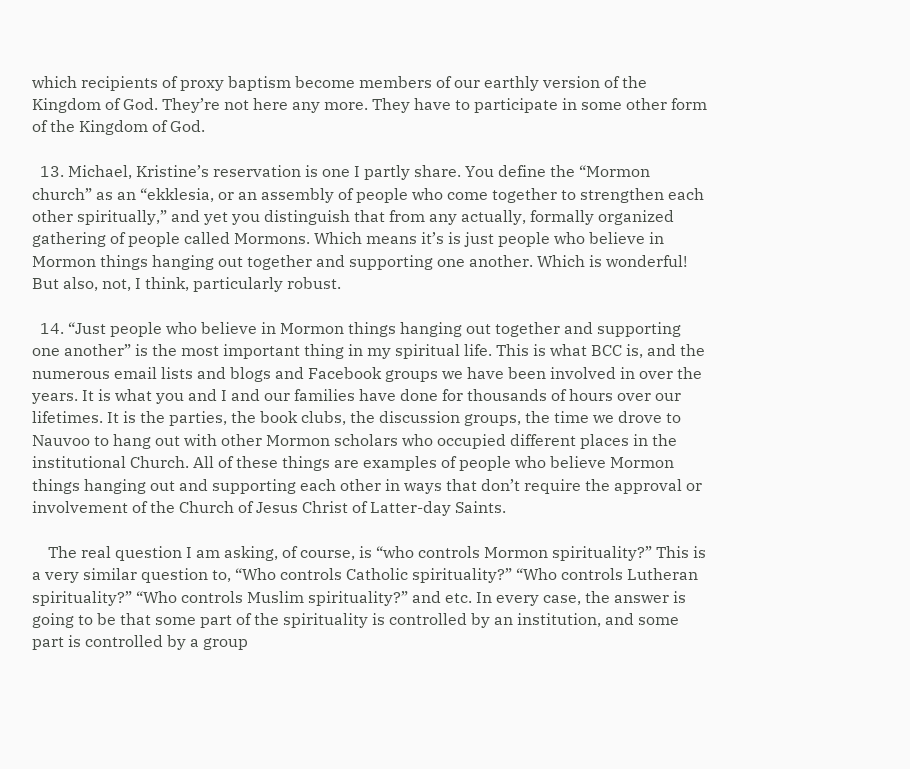which recipients of proxy baptism become members of our earthly version of the Kingdom of God. They’re not here any more. They have to participate in some other form of the Kingdom of God.

  13. Michael, Kristine’s reservation is one I partly share. You define the “Mormon church” as an “ekklesia, or an assembly of people who come together to strengthen each other spiritually,” and yet you distinguish that from any actually, formally organized gathering of people called Mormons. Which means it’s is just people who believe in Mormon things hanging out together and supporting one another. Which is wonderful! But also, not, I think, particularly robust.

  14. “Just people who believe in Mormon things hanging out together and supporting one another” is the most important thing in my spiritual life. This is what BCC is, and the numerous email lists and blogs and Facebook groups we have been involved in over the years. It is what you and I and our families have done for thousands of hours over our lifetimes. It is the parties, the book clubs, the discussion groups, the time we drove to Nauvoo to hang out with other Mormon scholars who occupied different places in the institutional Church. All of these things are examples of people who believe Mormon things hanging out and supporting each other in ways that don’t require the approval or involvement of the Church of Jesus Christ of Latter-day Saints.

    The real question I am asking, of course, is “who controls Mormon spirituality?” This is a very similar question to, “Who controls Catholic spirituality?” “Who controls Lutheran spirituality?” “Who controls Muslim spirituality?” and etc. In every case, the answer is going to be that some part of the spirituality is controlled by an institution, and some part is controlled by a group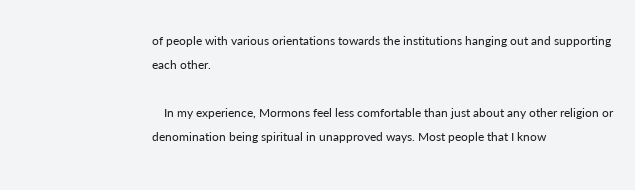of people with various orientations towards the institutions hanging out and supporting each other.

    In my experience, Mormons feel less comfortable than just about any other religion or denomination being spiritual in unapproved ways. Most people that I know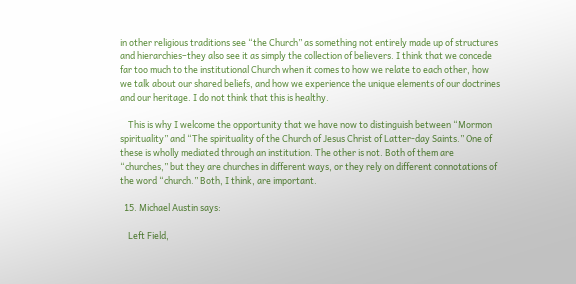in other religious traditions see “the Church” as something not entirely made up of structures and hierarchies–they also see it as simply the collection of believers. I think that we concede far too much to the institutional Church when it comes to how we relate to each other, how we talk about our shared beliefs, and how we experience the unique elements of our doctrines and our heritage. I do not think that this is healthy.

    This is why I welcome the opportunity that we have now to distinguish between “Mormon spirituality” and “The spirituality of the Church of Jesus Christ of Latter-day Saints.” One of these is wholly mediated through an institution. The other is not. Both of them are “churches,” but they are churches in different ways, or they rely on different connotations of the word “church.” Both, I think, are important.

  15. Michael Austin says:

    Left Field,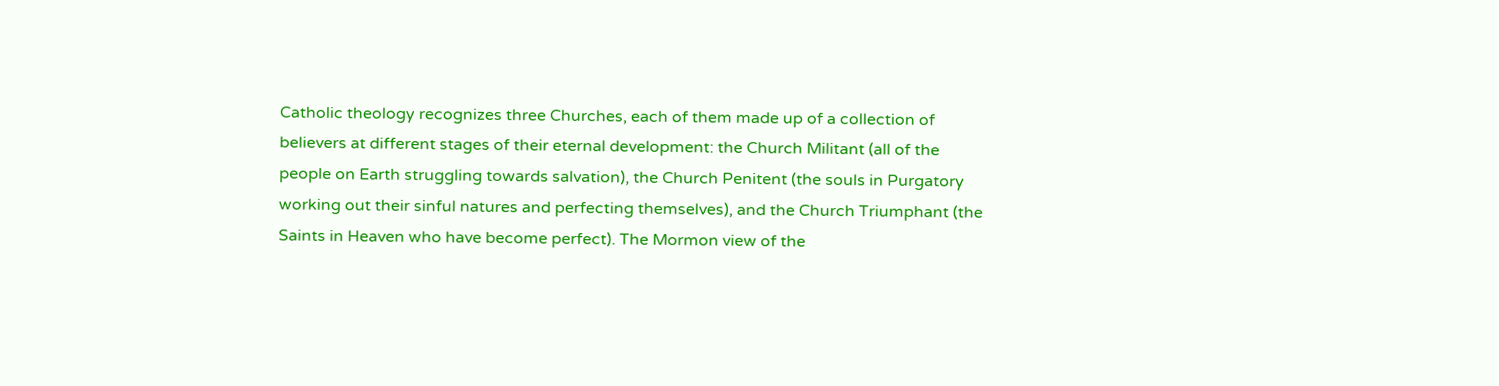Catholic theology recognizes three Churches, each of them made up of a collection of believers at different stages of their eternal development: the Church Militant (all of the people on Earth struggling towards salvation), the Church Penitent (the souls in Purgatory working out their sinful natures and perfecting themselves), and the Church Triumphant (the Saints in Heaven who have become perfect). The Mormon view of the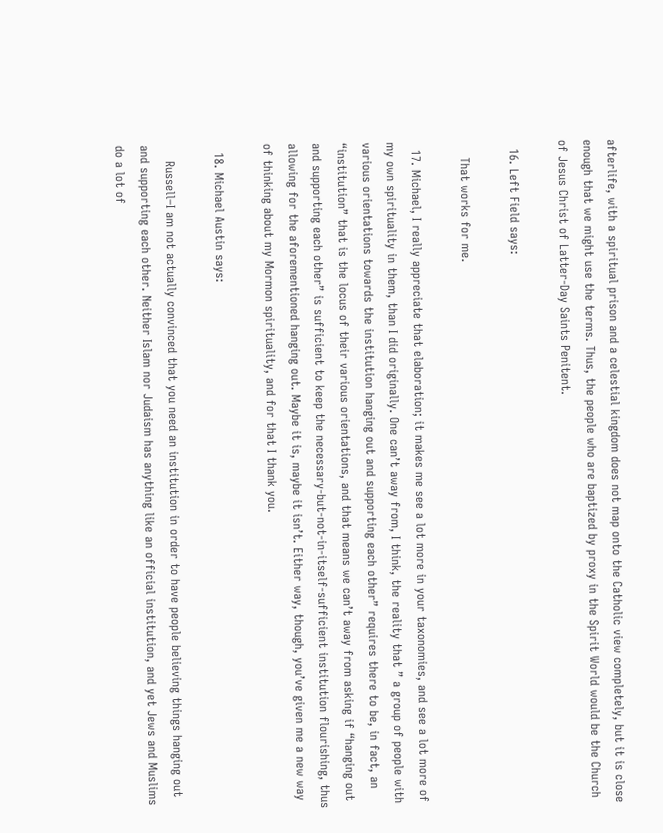afterlife, with a spiritual prison and a celestial kingdom does not map onto the Catholic view completely, but it is close enough that we might use the terms. Thus, the people who are baptized by proxy in the Spirit World would be the Church of Jesus Christ of Latter-Day Saints Penitent.

  16. Left Field says:

    That works for me.

  17. Michael, I really appreciate that elaboration; it makes me see a lot more in your taxonomies, and see a lot more of my own spirituality in them, than I did originally. One can’t away from, I think, the reality that ” a group of people with various orientations towards the institution hanging out and supporting each other” requires there to be, in fact, an “institution” that is the locus of their various orientations, and that means we can’t away from asking if “hanging out and supporting each other” is sufficient to keep the necessary-but-not-in-itself-sufficient institution flourishing, thus allowing for the aforementioned hanging out. Maybe it is, maybe it isn’t. Either way, though, you’ve given me a new way of thinking about my Mormon spirituality, and for that I thank you.

  18. Michael Austin says:

    Russell–I am not actually convinced that you need an institution in order to have people believing things hanging out and supporting each other. Neither Islam nor Judaism has anything like an official institution, and yet Jews and Muslims do a lot of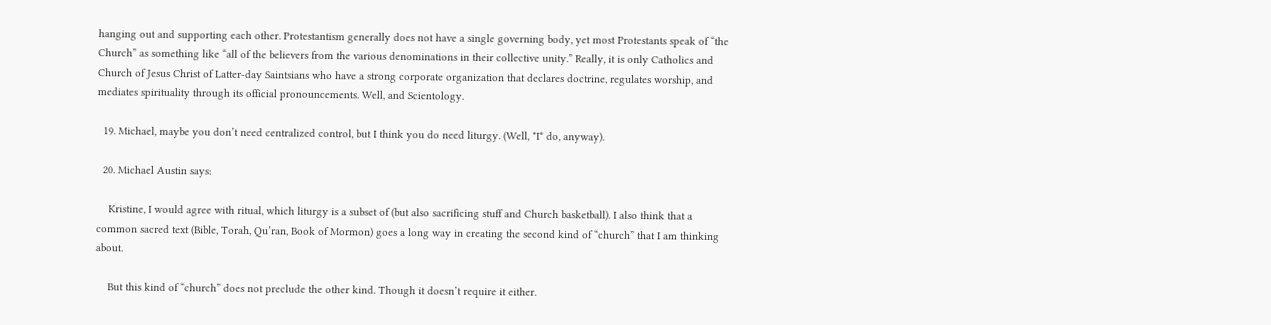hanging out and supporting each other. Protestantism generally does not have a single governing body, yet most Protestants speak of “the Church” as something like “all of the believers from the various denominations in their collective unity.” Really, it is only Catholics and Church of Jesus Christ of Latter-day Saintsians who have a strong corporate organization that declares doctrine, regulates worship, and mediates spirituality through its official pronouncements. Well, and Scientology.

  19. Michael, maybe you don’t need centralized control, but I think you do need liturgy. (Well, *I* do, anyway).

  20. Michael Austin says:

    Kristine, I would agree with ritual, which liturgy is a subset of (but also sacrificing stuff and Church basketball). I also think that a common sacred text (Bible, Torah, Qu’ran, Book of Mormon) goes a long way in creating the second kind of “church” that I am thinking about.

    But this kind of “church” does not preclude the other kind. Though it doesn’t require it either.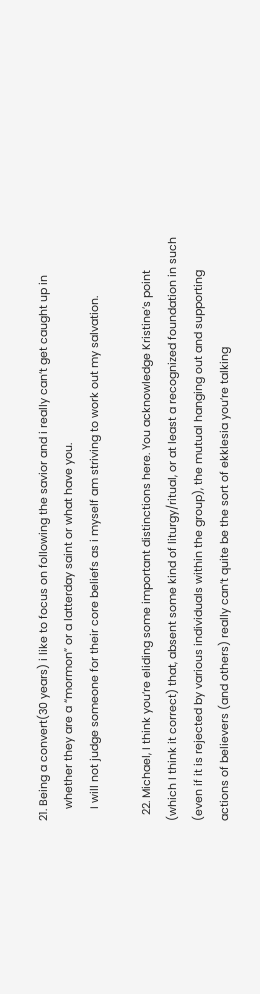21. Being a convert(30 years) i like to focus on following the savior and i really can’t get caught up in
    whether they are a “mormon” or a latterday saint or what have you.
    I will not judge someone for their core beliefs as i myself am striving to work out my salvation.

  22. Michael, I think you’re eliding some important distinctions here. You acknowledge Kristine’s point (which I think it correct) that, absent some kind of liturgy/ritual, or at least a recognized foundation in such (even if it is rejected by various individuals within the group), the mutual hanging out and supporting actions of believers (and others) really can’t quite be the sort of ekklesia you’re talking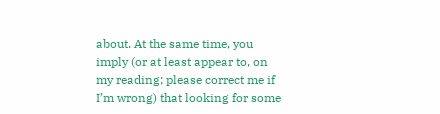about. At the same time, you imply (or at least appear to, on my reading; please correct me if I’m wrong) that looking for some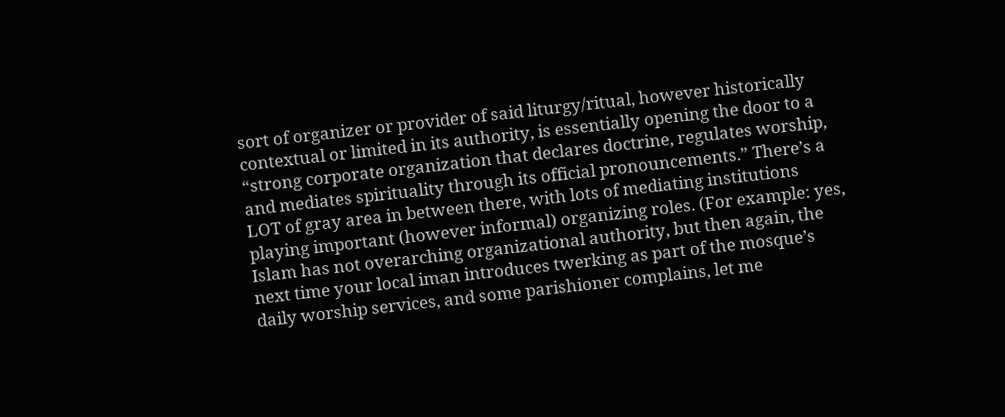sort of organizer or provider of said liturgy/ritual, however historically contextual or limited in its authority, is essentially opening the door to a “strong corporate organization that declares doctrine, regulates worship, and mediates spirituality through its official pronouncements.” There’s a LOT of gray area in between there, with lots of mediating institutions playing important (however informal) organizing roles. (For example: yes, Islam has not overarching organizational authority, but then again, the next time your local iman introduces twerking as part of the mosque’s daily worship services, and some parishioner complains, let me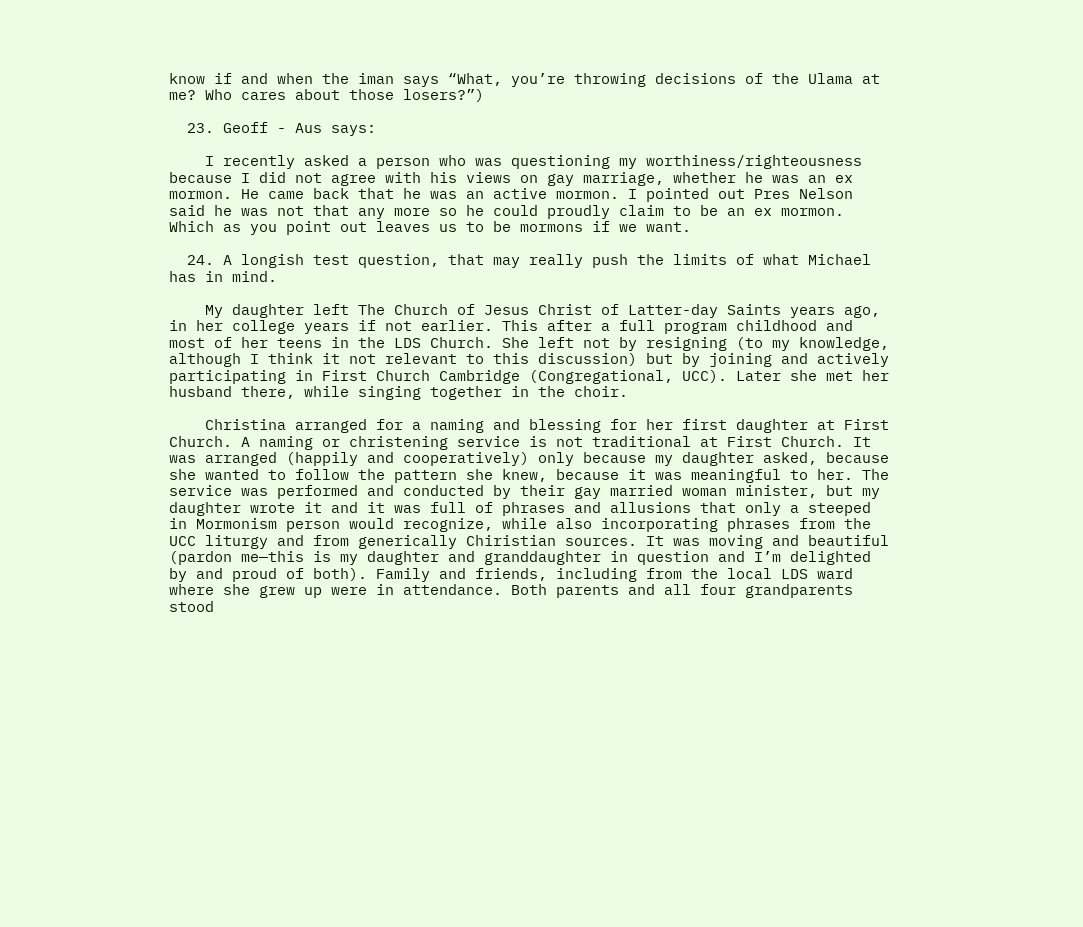know if and when the iman says “What, you’re throwing decisions of the Ulama at me? Who cares about those losers?”)

  23. Geoff - Aus says:

    I recently asked a person who was questioning my worthiness/righteousness because I did not agree with his views on gay marriage, whether he was an ex mormon. He came back that he was an active mormon. I pointed out Pres Nelson said he was not that any more so he could proudly claim to be an ex mormon. Which as you point out leaves us to be mormons if we want.

  24. A longish test question, that may really push the limits of what Michael has in mind.

    My daughter left The Church of Jesus Christ of Latter-day Saints years ago, in her college years if not earlier. This after a full program childhood and most of her teens in the LDS Church. She left not by resigning (to my knowledge, although I think it not relevant to this discussion) but by joining and actively participating in First Church Cambridge (Congregational, UCC). Later she met her husband there, while singing together in the choir.

    Christina arranged for a naming and blessing for her first daughter at First Church. A naming or christening service is not traditional at First Church. It was arranged (happily and cooperatively) only because my daughter asked, because she wanted to follow the pattern she knew, because it was meaningful to her. The service was performed and conducted by their gay married woman minister, but my daughter wrote it and it was full of phrases and allusions that only a steeped in Mormonism person would recognize, while also incorporating phrases from the UCC liturgy and from generically Chiristian sources. It was moving and beautiful (pardon me—this is my daughter and granddaughter in question and I’m delighted by and proud of both). Family and friends, including from the local LDS ward where she grew up were in attendance. Both parents and all four grandparents stood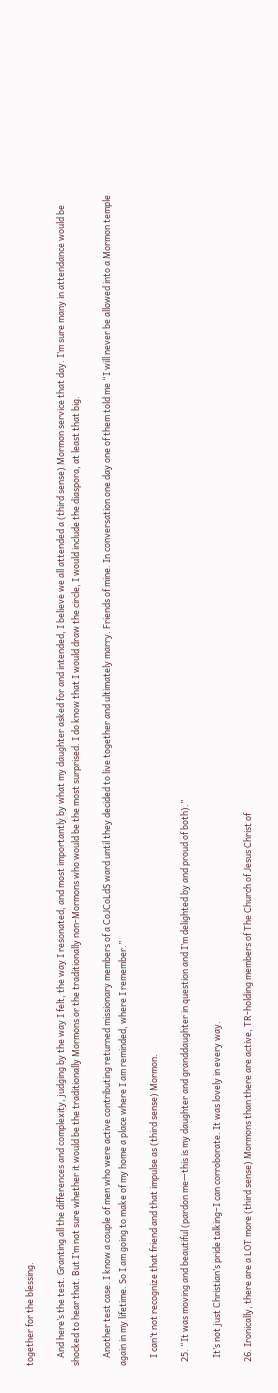together for the blessing.

    And here’s the test. Granting all the differences and complexity, judging by the way I felt, the way I resonated, and most importantly by what my daughter asked for and intended, I believe we all attended a (third sense) Mormon service that day. I’m sure many in attendance would be shocked to hear that. But I’m not sure whether it would be the traditionally Mormons or the traditionally non-Mormons who would be the most surprised. I do know that I would draw the circle, I would include the diaspora, at least that big.

    Another test case. I know a couple of men who were active contributing returned missionary members of a CoJCoLdS ward until they decided to live together and ultimately marry. Friends of mine. In conversation one day one of them told me “I will never be allowed into a Mormon temple again in my lifetime. So I am going to make of my home a place where I am reminded, where I remember.”

    I can’t not recognize that friend and that impulse as (third sense) Mormon.

  25. “It was moving and beautiful (pardon me—this is my daughter and granddaughter in question and I’m delighted by and proud of both).”

    It’s not just Christian’s pride talking–I can corroborate. It was lovely in every way.

  26. Ironically, there are a LOT more (third sense) Mormons than there are active, TR-holding members of The Church of Jesus Christ of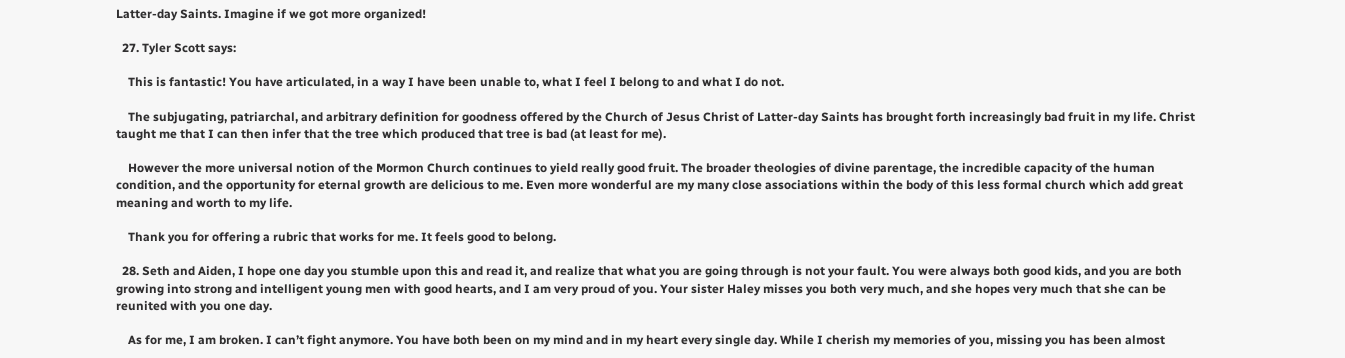Latter-day Saints. Imagine if we got more organized!

  27. Tyler Scott says:

    This is fantastic! You have articulated, in a way I have been unable to, what I feel I belong to and what I do not.

    The subjugating, patriarchal, and arbitrary definition for goodness offered by the Church of Jesus Christ of Latter-day Saints has brought forth increasingly bad fruit in my life. Christ taught me that I can then infer that the tree which produced that tree is bad (at least for me).

    However the more universal notion of the Mormon Church continues to yield really good fruit. The broader theologies of divine parentage, the incredible capacity of the human condition, and the opportunity for eternal growth are delicious to me. Even more wonderful are my many close associations within the body of this less formal church which add great meaning and worth to my life.

    Thank you for offering a rubric that works for me. It feels good to belong.

  28. Seth and Aiden, I hope one day you stumble upon this and read it, and realize that what you are going through is not your fault. You were always both good kids, and you are both growing into strong and intelligent young men with good hearts, and I am very proud of you. Your sister Haley misses you both very much, and she hopes very much that she can be reunited with you one day.

    As for me, I am broken. I can’t fight anymore. You have both been on my mind and in my heart every single day. While I cherish my memories of you, missing you has been almost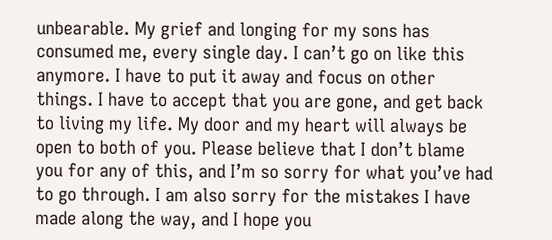unbearable. My grief and longing for my sons has consumed me, every single day. I can’t go on like this anymore. I have to put it away and focus on other things. I have to accept that you are gone, and get back to living my life. My door and my heart will always be open to both of you. Please believe that I don’t blame you for any of this, and I’m so sorry for what you’ve had to go through. I am also sorry for the mistakes I have made along the way, and I hope you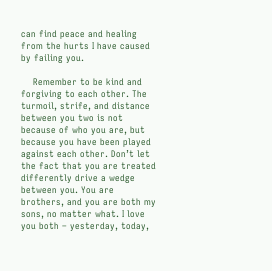can find peace and healing from the hurts I have caused by failing you.

    Remember to be kind and forgiving to each other. The turmoil, strife, and distance between you two is not because of who you are, but because you have been played against each other. Don’t let the fact that you are treated differently drive a wedge between you. You are brothers, and you are both my sons, no matter what. I love you both – yesterday, today,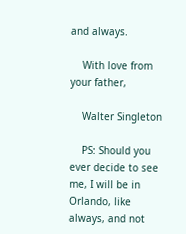and always.

    With love from your father,

    Walter Singleton

    PS: Should you ever decide to see me, I will be in Orlando, like always, and not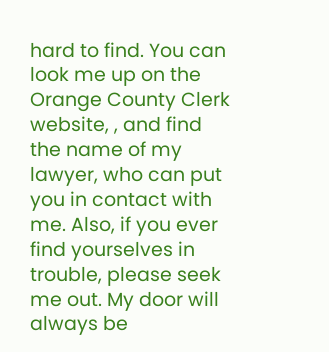hard to find. You can look me up on the Orange County Clerk website, , and find the name of my lawyer, who can put you in contact with me. Also, if you ever find yourselves in trouble, please seek me out. My door will always be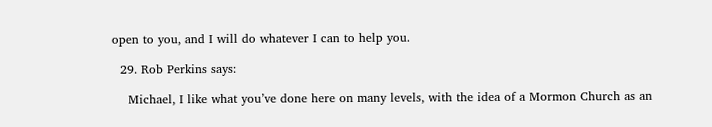open to you, and I will do whatever I can to help you.

  29. Rob Perkins says:

    Michael, I like what you’ve done here on many levels, with the idea of a Mormon Church as an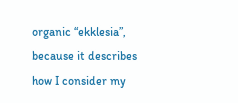organic “ekklesia”, because it describes how I consider my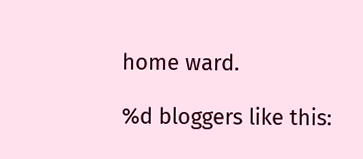home ward.

%d bloggers like this: